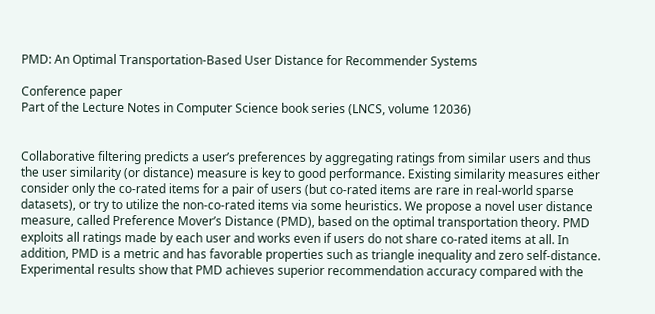PMD: An Optimal Transportation-Based User Distance for Recommender Systems

Conference paper
Part of the Lecture Notes in Computer Science book series (LNCS, volume 12036)


Collaborative filtering predicts a user’s preferences by aggregating ratings from similar users and thus the user similarity (or distance) measure is key to good performance. Existing similarity measures either consider only the co-rated items for a pair of users (but co-rated items are rare in real-world sparse datasets), or try to utilize the non-co-rated items via some heuristics. We propose a novel user distance measure, called Preference Mover’s Distance (PMD), based on the optimal transportation theory. PMD exploits all ratings made by each user and works even if users do not share co-rated items at all. In addition, PMD is a metric and has favorable properties such as triangle inequality and zero self-distance. Experimental results show that PMD achieves superior recommendation accuracy compared with the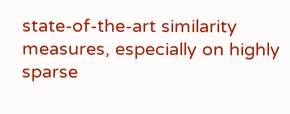state-of-the-art similarity measures, especially on highly sparse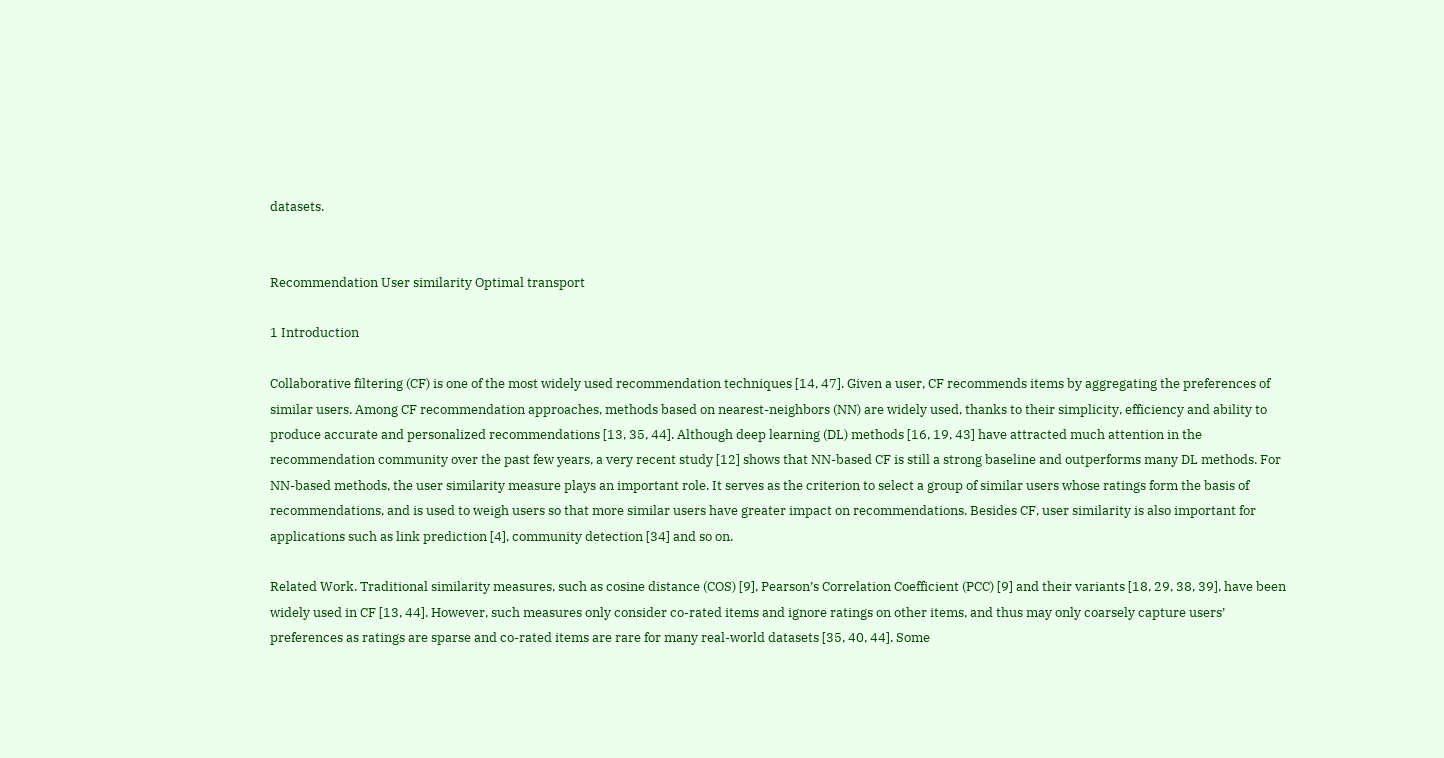datasets.


Recommendation User similarity Optimal transport

1 Introduction

Collaborative filtering (CF) is one of the most widely used recommendation techniques [14, 47]. Given a user, CF recommends items by aggregating the preferences of similar users. Among CF recommendation approaches, methods based on nearest-neighbors (NN) are widely used, thanks to their simplicity, efficiency and ability to produce accurate and personalized recommendations [13, 35, 44]. Although deep learning (DL) methods [16, 19, 43] have attracted much attention in the recommendation community over the past few years, a very recent study [12] shows that NN-based CF is still a strong baseline and outperforms many DL methods. For NN-based methods, the user similarity measure plays an important role. It serves as the criterion to select a group of similar users whose ratings form the basis of recommendations, and is used to weigh users so that more similar users have greater impact on recommendations. Besides CF, user similarity is also important for applications such as link prediction [4], community detection [34] and so on.

Related Work. Traditional similarity measures, such as cosine distance (COS) [9], Pearson’s Correlation Coefficient (PCC) [9] and their variants [18, 29, 38, 39], have been widely used in CF [13, 44]. However, such measures only consider co-rated items and ignore ratings on other items, and thus may only coarsely capture users’ preferences as ratings are sparse and co-rated items are rare for many real-world datasets [35, 40, 44]. Some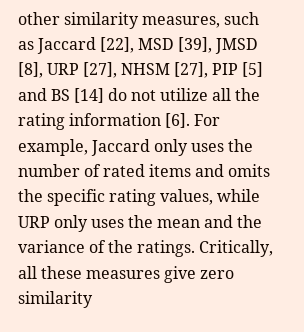other similarity measures, such as Jaccard [22], MSD [39], JMSD [8], URP [27], NHSM [27], PIP [5] and BS [14] do not utilize all the rating information [6]. For example, Jaccard only uses the number of rated items and omits the specific rating values, while URP only uses the mean and the variance of the ratings. Critically, all these measures give zero similarity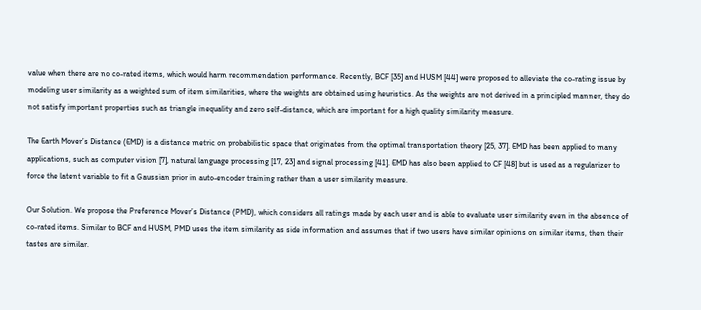value when there are no co-rated items, which would harm recommendation performance. Recently, BCF [35] and HUSM [44] were proposed to alleviate the co-rating issue by modeling user similarity as a weighted sum of item similarities, where the weights are obtained using heuristics. As the weights are not derived in a principled manner, they do not satisfy important properties such as triangle inequality and zero self-distance, which are important for a high quality similarity measure.

The Earth Mover’s Distance (EMD) is a distance metric on probabilistic space that originates from the optimal transportation theory [25, 37]. EMD has been applied to many applications, such as computer vision [7], natural language processing [17, 23] and signal processing [41]. EMD has also been applied to CF [48] but is used as a regularizer to force the latent variable to fit a Gaussian prior in auto-encoder training rather than a user similarity measure.

Our Solution. We propose the Preference Mover’s Distance (PMD), which considers all ratings made by each user and is able to evaluate user similarity even in the absence of co-rated items. Similar to BCF and HUSM, PMD uses the item similarity as side information and assumes that if two users have similar opinions on similar items, then their tastes are similar.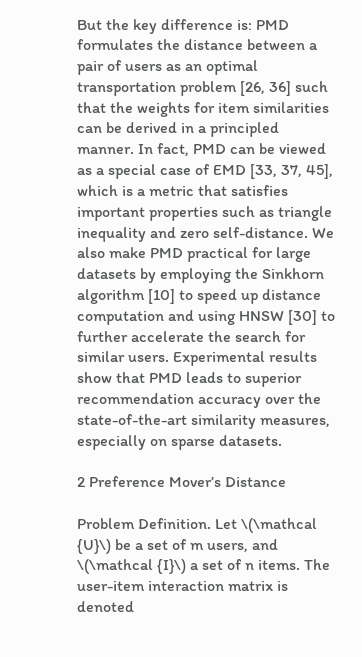But the key difference is: PMD formulates the distance between a pair of users as an optimal transportation problem [26, 36] such that the weights for item similarities can be derived in a principled manner. In fact, PMD can be viewed as a special case of EMD [33, 37, 45], which is a metric that satisfies important properties such as triangle inequality and zero self-distance. We also make PMD practical for large datasets by employing the Sinkhorn algorithm [10] to speed up distance computation and using HNSW [30] to further accelerate the search for similar users. Experimental results show that PMD leads to superior recommendation accuracy over the state-of-the-art similarity measures, especially on sparse datasets.

2 Preference Mover’s Distance

Problem Definition. Let \(\mathcal {U}\) be a set of m users, and \(\mathcal {I}\) a set of n items. The user-item interaction matrix is denoted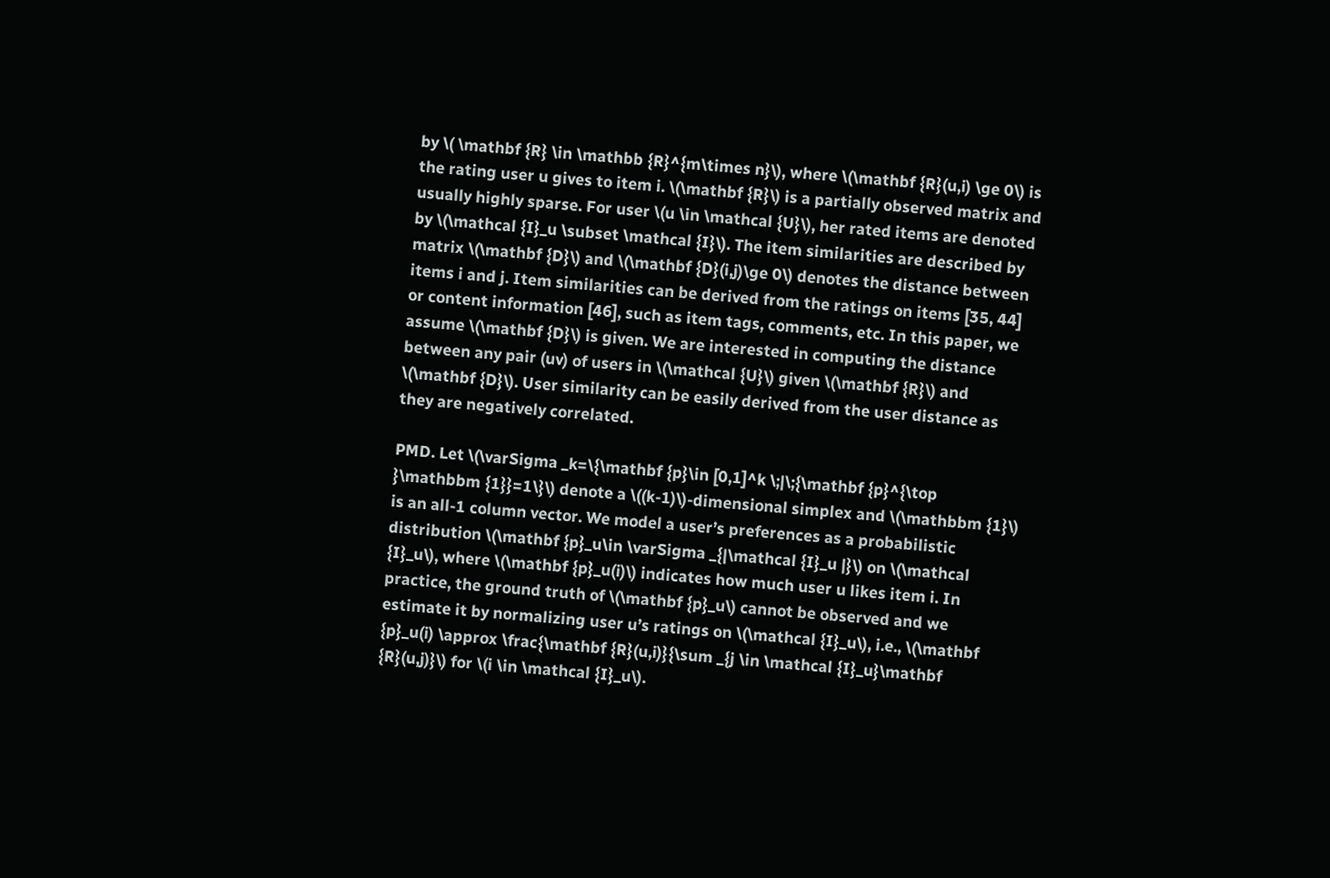by \( \mathbf {R} \in \mathbb {R}^{m\times n}\), where \(\mathbf {R}(u,i) \ge 0\) is the rating user u gives to item i. \(\mathbf {R}\) is a partially observed matrix and usually highly sparse. For user \(u \in \mathcal {U}\), her rated items are denoted by \(\mathcal {I}_u \subset \mathcal {I}\). The item similarities are described by matrix \(\mathbf {D}\) and \(\mathbf {D}(i,j)\ge 0\) denotes the distance between items i and j. Item similarities can be derived from the ratings on items [35, 44] or content information [46], such as item tags, comments, etc. In this paper, we assume \(\mathbf {D}\) is given. We are interested in computing the distance between any pair (uv) of users in \(\mathcal {U}\) given \(\mathbf {R}\) and \(\mathbf {D}\). User similarity can be easily derived from the user distance as they are negatively correlated.

PMD. Let \(\varSigma _k=\{\mathbf {p}\in [0,1]^k \;|\;{\mathbf {p}^{\top }\mathbbm {1}}=1\}\) denote a \((k-1)\)-dimensional simplex and \(\mathbbm {1}\) is an all-1 column vector. We model a user’s preferences as a probabilistic distribution \(\mathbf {p}_u\in \varSigma _{|\mathcal {I}_u |}\) on \(\mathcal {I}_u\), where \(\mathbf {p}_u(i)\) indicates how much user u likes item i. In practice, the ground truth of \(\mathbf {p}_u\) cannot be observed and we estimate it by normalizing user u’s ratings on \(\mathcal {I}_u\), i.e., \(\mathbf {p}_u(i) \approx \frac{\mathbf {R}(u,i)}{\sum _{j \in \mathcal {I}_u}\mathbf {R}(u,j)}\) for \(i \in \mathcal {I}_u\).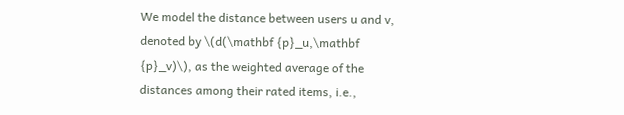We model the distance between users u and v, denoted by \(d(\mathbf {p}_u,\mathbf {p}_v)\), as the weighted average of the distances among their rated items, i.e.,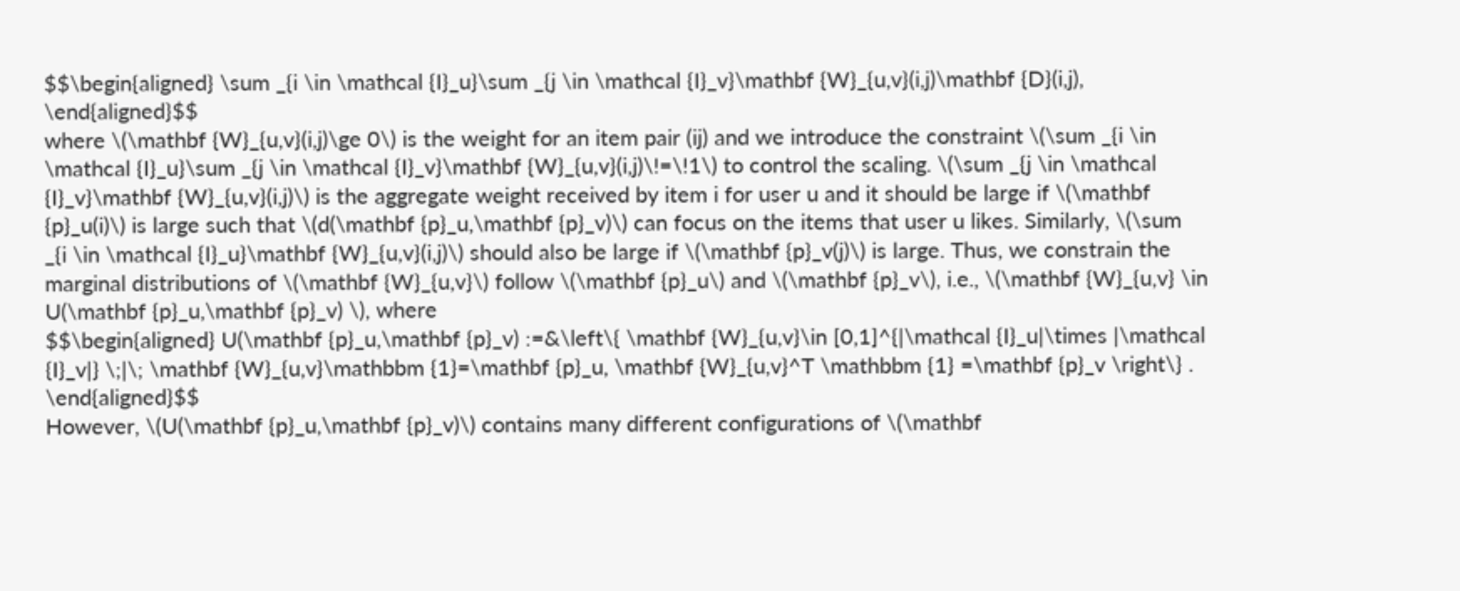$$\begin{aligned} \sum _{i \in \mathcal {I}_u}\sum _{j \in \mathcal {I}_v}\mathbf {W}_{u,v}(i,j)\mathbf {D}(i,j), \end{aligned}$$
where \(\mathbf {W}_{u,v}(i,j)\ge 0\) is the weight for an item pair (ij) and we introduce the constraint \(\sum _{i \in \mathcal {I}_u}\sum _{j \in \mathcal {I}_v}\mathbf {W}_{u,v}(i,j)\!=\!1\) to control the scaling. \(\sum _{j \in \mathcal {I}_v}\mathbf {W}_{u,v}(i,j)\) is the aggregate weight received by item i for user u and it should be large if \(\mathbf {p}_u(i)\) is large such that \(d(\mathbf {p}_u,\mathbf {p}_v)\) can focus on the items that user u likes. Similarly, \(\sum _{i \in \mathcal {I}_u}\mathbf {W}_{u,v}(i,j)\) should also be large if \(\mathbf {p}_v(j)\) is large. Thus, we constrain the marginal distributions of \(\mathbf {W}_{u,v}\) follow \(\mathbf {p}_u\) and \(\mathbf {p}_v\), i.e., \(\mathbf {W}_{u,v} \in U(\mathbf {p}_u,\mathbf {p}_v) \), where
$$\begin{aligned} U(\mathbf {p}_u,\mathbf {p}_v) :=&\left\{ \mathbf {W}_{u,v}\in [0,1]^{|\mathcal {I}_u|\times |\mathcal {I}_v|} \;|\; \mathbf {W}_{u,v}\mathbbm {1}=\mathbf {p}_u, \mathbf {W}_{u,v}^T \mathbbm {1} =\mathbf {p}_v \right\} . \end{aligned}$$
However, \(U(\mathbf {p}_u,\mathbf {p}_v)\) contains many different configurations of \(\mathbf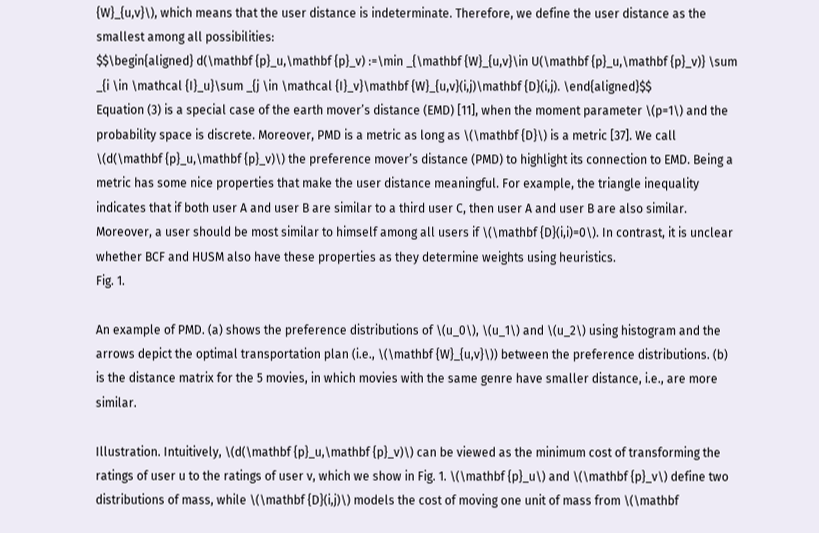{W}_{u,v}\), which means that the user distance is indeterminate. Therefore, we define the user distance as the smallest among all possibilities:
$$\begin{aligned} d(\mathbf {p}_u,\mathbf {p}_v) :=\min _{\mathbf {W}_{u,v}\in U(\mathbf {p}_u,\mathbf {p}_v)} \sum _{i \in \mathcal {I}_u}\sum _{j \in \mathcal {I}_v}\mathbf {W}_{u,v}(i,j)\mathbf {D}(i,j). \end{aligned}$$
Equation (3) is a special case of the earth mover’s distance (EMD) [11], when the moment parameter \(p=1\) and the probability space is discrete. Moreover, PMD is a metric as long as \(\mathbf {D}\) is a metric [37]. We call \(d(\mathbf {p}_u,\mathbf {p}_v)\) the preference mover’s distance (PMD) to highlight its connection to EMD. Being a metric has some nice properties that make the user distance meaningful. For example, the triangle inequality indicates that if both user A and user B are similar to a third user C, then user A and user B are also similar. Moreover, a user should be most similar to himself among all users if \(\mathbf {D}(i,i)=0\). In contrast, it is unclear whether BCF and HUSM also have these properties as they determine weights using heuristics.
Fig. 1.

An example of PMD. (a) shows the preference distributions of \(u_0\), \(u_1\) and \(u_2\) using histogram and the arrows depict the optimal transportation plan (i.e., \(\mathbf {W}_{u,v}\)) between the preference distributions. (b) is the distance matrix for the 5 movies, in which movies with the same genre have smaller distance, i.e., are more similar.

Illustration. Intuitively, \(d(\mathbf {p}_u,\mathbf {p}_v)\) can be viewed as the minimum cost of transforming the ratings of user u to the ratings of user v, which we show in Fig. 1. \(\mathbf {p}_u\) and \(\mathbf {p}_v\) define two distributions of mass, while \(\mathbf {D}(i,j)\) models the cost of moving one unit of mass from \(\mathbf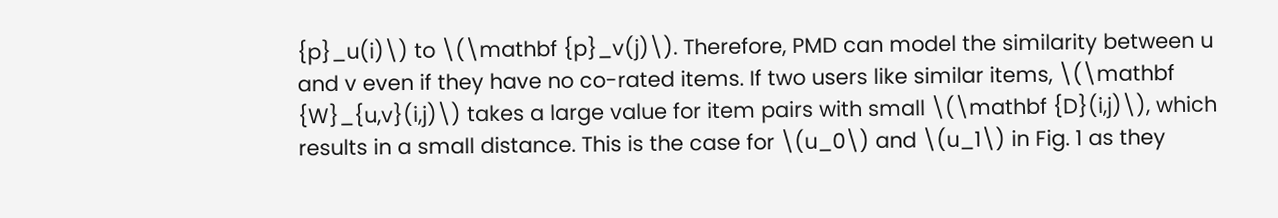{p}_u(i)\) to \(\mathbf {p}_v(j)\). Therefore, PMD can model the similarity between u and v even if they have no co-rated items. If two users like similar items, \(\mathbf {W}_{u,v}(i,j)\) takes a large value for item pairs with small \(\mathbf {D}(i,j)\), which results in a small distance. This is the case for \(u_0\) and \(u_1\) in Fig. 1 as they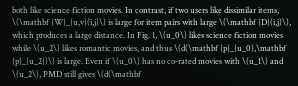both like science fiction movies. In contrast, if two users like dissimilar items, \(\mathbf {W}_{u,v}(i,j)\) is large for item pairs with large \(\mathbf {D}(i,j)\), which produces a large distance. In Fig. 1, \(u_0\) likes science fiction movies while \(u_2\) likes romantic movies, and thus \(d(\mathbf {p}_{u_0},\mathbf {p}_{u_2})\) is large. Even if \(u_0\) has no co-rated movies with \(u_1\) and \(u_2\), PMD still gives \(d(\mathbf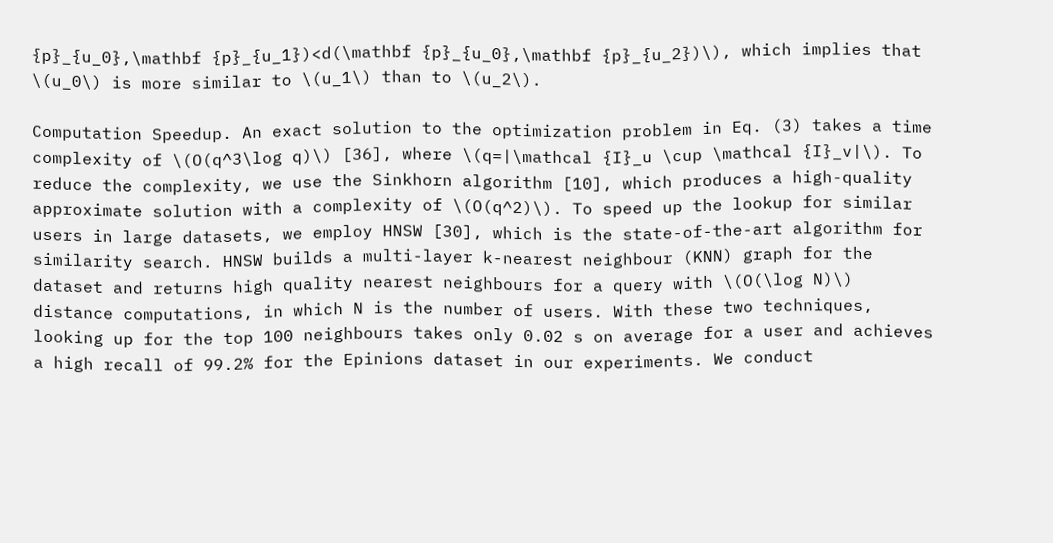{p}_{u_0},\mathbf {p}_{u_1})<d(\mathbf {p}_{u_0},\mathbf {p}_{u_2})\), which implies that \(u_0\) is more similar to \(u_1\) than to \(u_2\).

Computation Speedup. An exact solution to the optimization problem in Eq. (3) takes a time complexity of \(O(q^3\log q)\) [36], where \(q=|\mathcal {I}_u \cup \mathcal {I}_v|\). To reduce the complexity, we use the Sinkhorn algorithm [10], which produces a high-quality approximate solution with a complexity of \(O(q^2)\). To speed up the lookup for similar users in large datasets, we employ HNSW [30], which is the state-of-the-art algorithm for similarity search. HNSW builds a multi-layer k-nearest neighbour (KNN) graph for the dataset and returns high quality nearest neighbours for a query with \(O(\log N)\) distance computations, in which N is the number of users. With these two techniques, looking up for the top 100 neighbours takes only 0.02 s on average for a user and achieves a high recall of 99.2% for the Epinions dataset in our experiments. We conduct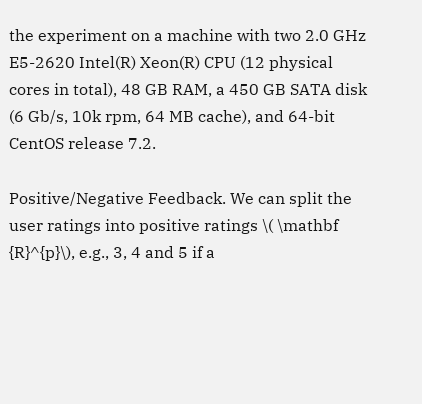the experiment on a machine with two 2.0 GHz E5-2620 Intel(R) Xeon(R) CPU (12 physical cores in total), 48 GB RAM, a 450 GB SATA disk (6 Gb/s, 10k rpm, 64 MB cache), and 64-bit CentOS release 7.2.

Positive/Negative Feedback. We can split the user ratings into positive ratings \( \mathbf {R}^{p}\), e.g., 3, 4 and 5 if a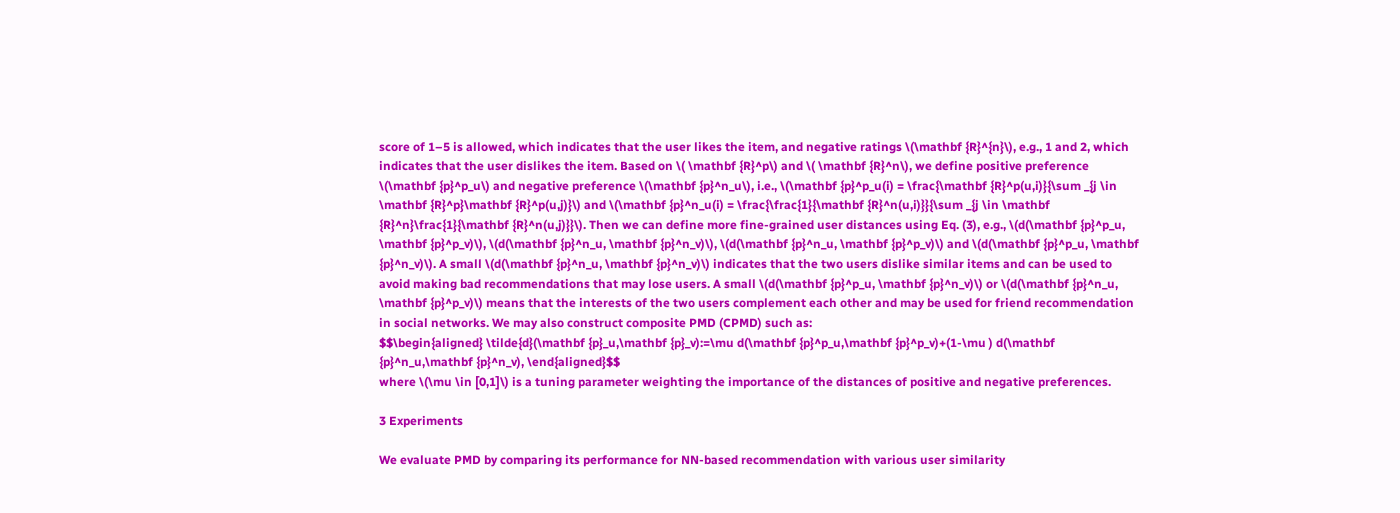score of 1–5 is allowed, which indicates that the user likes the item, and negative ratings \(\mathbf {R}^{n}\), e.g., 1 and 2, which indicates that the user dislikes the item. Based on \( \mathbf {R}^p\) and \( \mathbf {R}^n\), we define positive preference \(\mathbf {p}^p_u\) and negative preference \(\mathbf {p}^n_u\), i.e., \(\mathbf {p}^p_u(i) = \frac{\mathbf {R}^p(u,i)}{\sum _{j \in \mathbf {R}^p}\mathbf {R}^p(u,j)}\) and \(\mathbf {p}^n_u(i) = \frac{\frac{1}{\mathbf {R}^n(u,i)}}{\sum _{j \in \mathbf {R}^n}\frac{1}{\mathbf {R}^n(u,j)}}\). Then we can define more fine-grained user distances using Eq. (3), e.g., \(d(\mathbf {p}^p_u, \mathbf {p}^p_v)\), \(d(\mathbf {p}^n_u, \mathbf {p}^n_v)\), \(d(\mathbf {p}^n_u, \mathbf {p}^p_v)\) and \(d(\mathbf {p}^p_u, \mathbf {p}^n_v)\). A small \(d(\mathbf {p}^n_u, \mathbf {p}^n_v)\) indicates that the two users dislike similar items and can be used to avoid making bad recommendations that may lose users. A small \(d(\mathbf {p}^p_u, \mathbf {p}^n_v)\) or \(d(\mathbf {p}^n_u, \mathbf {p}^p_v)\) means that the interests of the two users complement each other and may be used for friend recommendation in social networks. We may also construct composite PMD (CPMD) such as:
$$\begin{aligned} \tilde{d}(\mathbf {p}_u,\mathbf {p}_v):=\mu d(\mathbf {p}^p_u,\mathbf {p}^p_v)+(1-\mu ) d(\mathbf {p}^n_u,\mathbf {p}^n_v), \end{aligned}$$
where \(\mu \in [0,1]\) is a tuning parameter weighting the importance of the distances of positive and negative preferences.

3 Experiments

We evaluate PMD by comparing its performance for NN-based recommendation with various user similarity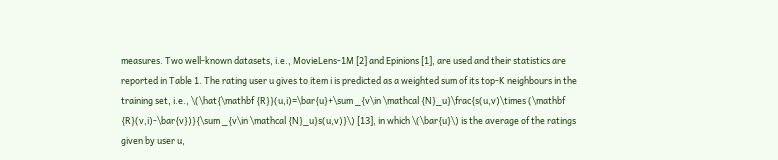measures. Two well-known datasets, i.e., MovieLens-1M [2] and Epinions [1], are used and their statistics are reported in Table 1. The rating user u gives to item i is predicted as a weighted sum of its top-K neighbours in the training set, i.e., \(\hat{\mathbf {R}}(u,i)=\bar{u}+\sum _{v\in \mathcal {N}_u}\frac{s(u,v)\times (\mathbf {R}(v,i)-\bar{v})}{\sum _{v\in \mathcal {N}_u}s(u,v)}\) [13], in which \(\bar{u}\) is the average of the ratings given by user u,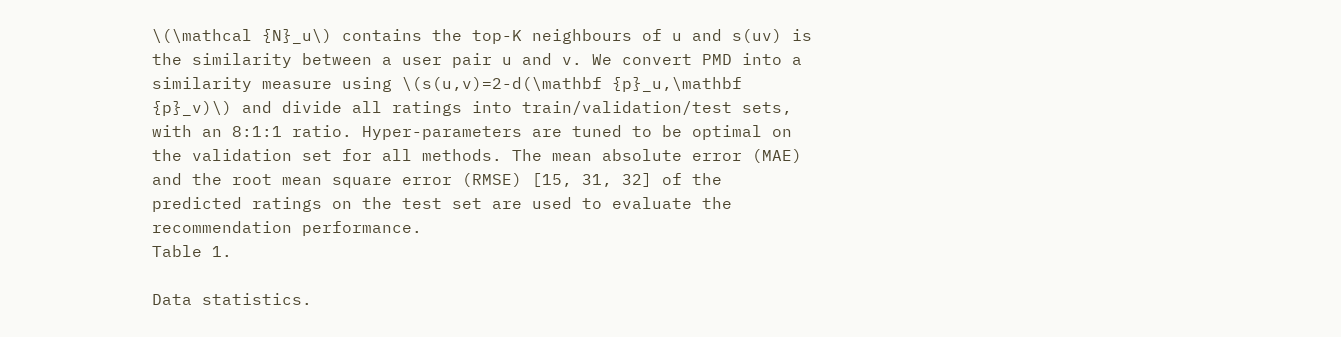\(\mathcal {N}_u\) contains the top-K neighbours of u and s(uv) is the similarity between a user pair u and v. We convert PMD into a similarity measure using \(s(u,v)=2-d(\mathbf {p}_u,\mathbf {p}_v)\) and divide all ratings into train/validation/test sets, with an 8:1:1 ratio. Hyper-parameters are tuned to be optimal on the validation set for all methods. The mean absolute error (MAE) and the root mean square error (RMSE) [15, 31, 32] of the predicted ratings on the test set are used to evaluate the recommendation performance.
Table 1.

Data statistics.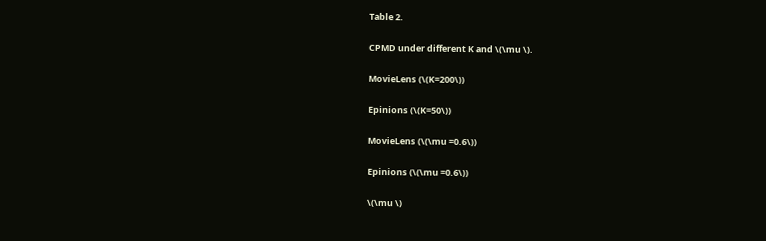Table 2.

CPMD under different K and \(\mu \).

MovieLens (\(K=200\))

Epinions (\(K=50\))

MovieLens (\(\mu =0.6\))

Epinions (\(\mu =0.6\))

\(\mu \)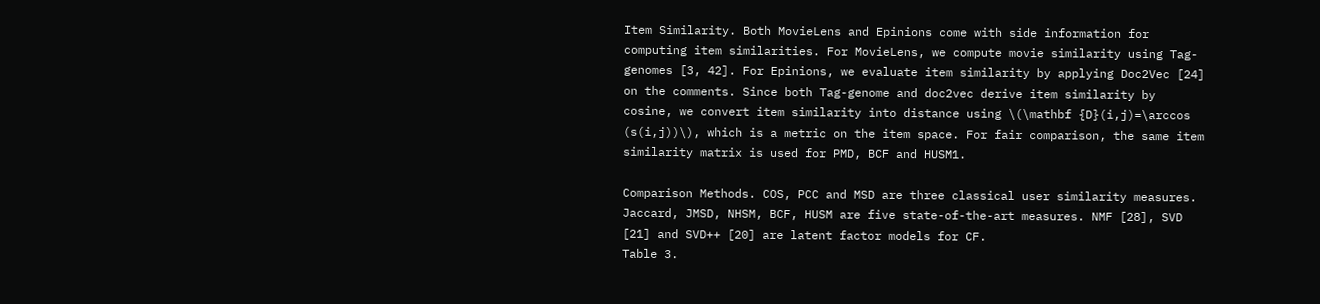Item Similarity. Both MovieLens and Epinions come with side information for computing item similarities. For MovieLens, we compute movie similarity using Tag-genomes [3, 42]. For Epinions, we evaluate item similarity by applying Doc2Vec [24] on the comments. Since both Tag-genome and doc2vec derive item similarity by cosine, we convert item similarity into distance using \(\mathbf {D}(i,j)=\arccos (s(i,j))\), which is a metric on the item space. For fair comparison, the same item similarity matrix is used for PMD, BCF and HUSM1.

Comparison Methods. COS, PCC and MSD are three classical user similarity measures. Jaccard, JMSD, NHSM, BCF, HUSM are five state-of-the-art measures. NMF [28], SVD [21] and SVD++ [20] are latent factor models for CF.
Table 3.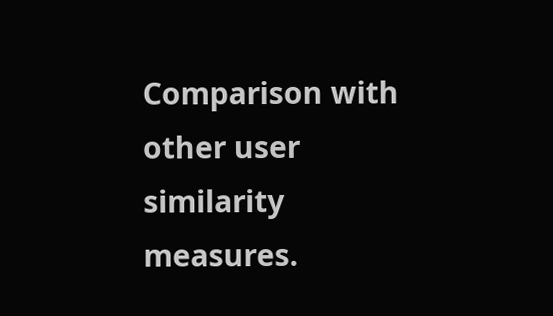Comparison with other user similarity measures.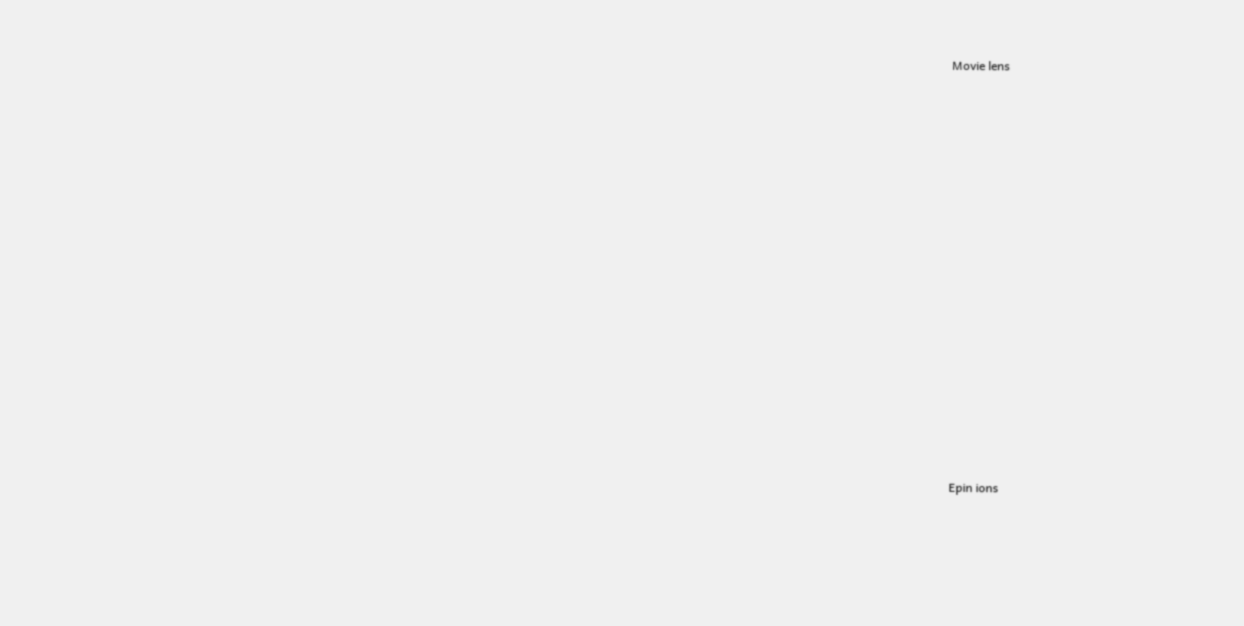Movie lens























Epin ions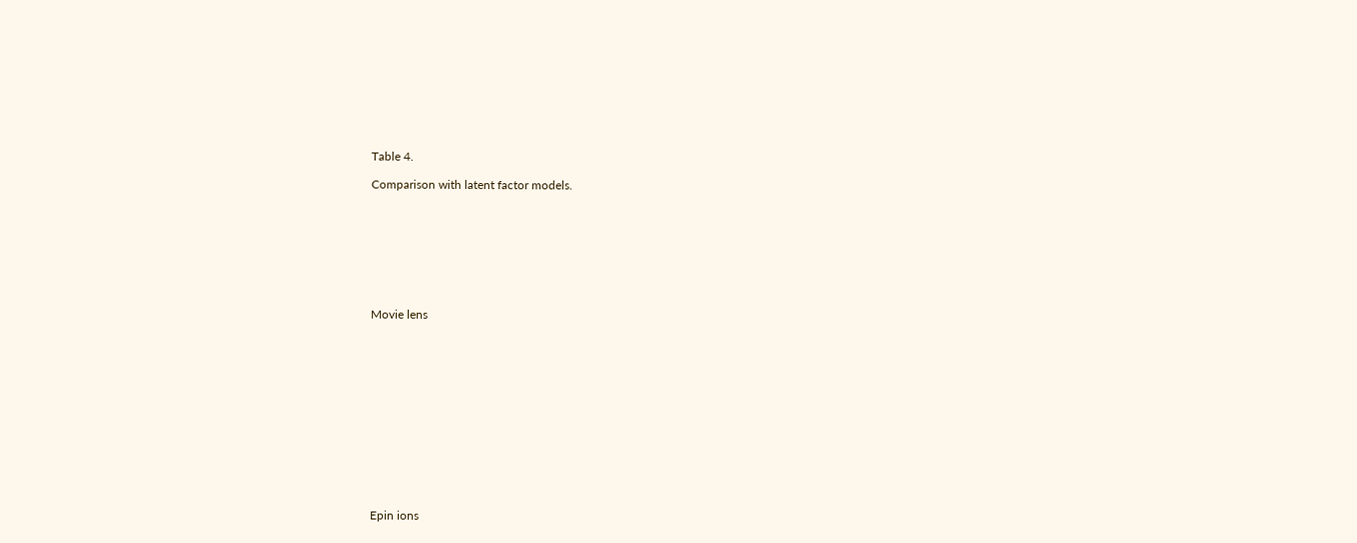Table 4.

Comparison with latent factor models.








Movie lens













Epin ions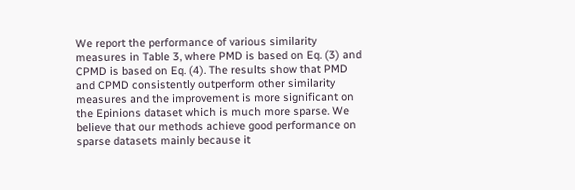We report the performance of various similarity measures in Table 3, where PMD is based on Eq. (3) and CPMD is based on Eq. (4). The results show that PMD and CPMD consistently outperform other similarity measures and the improvement is more significant on the Epinions dataset which is much more sparse. We believe that our methods achieve good performance on sparse datasets mainly because it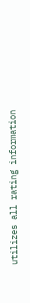utilizes all rating information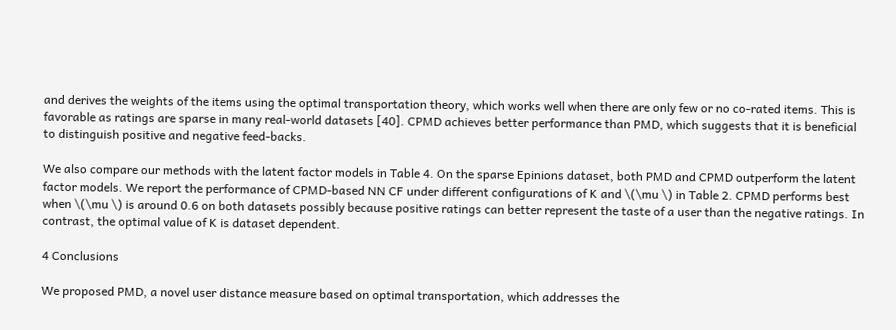and derives the weights of the items using the optimal transportation theory, which works well when there are only few or no co-rated items. This is favorable as ratings are sparse in many real-world datasets [40]. CPMD achieves better performance than PMD, which suggests that it is beneficial to distinguish positive and negative feed-backs.

We also compare our methods with the latent factor models in Table 4. On the sparse Epinions dataset, both PMD and CPMD outperform the latent factor models. We report the performance of CPMD-based NN CF under different configurations of K and \(\mu \) in Table 2. CPMD performs best when \(\mu \) is around 0.6 on both datasets possibly because positive ratings can better represent the taste of a user than the negative ratings. In contrast, the optimal value of K is dataset dependent.

4 Conclusions

We proposed PMD, a novel user distance measure based on optimal transportation, which addresses the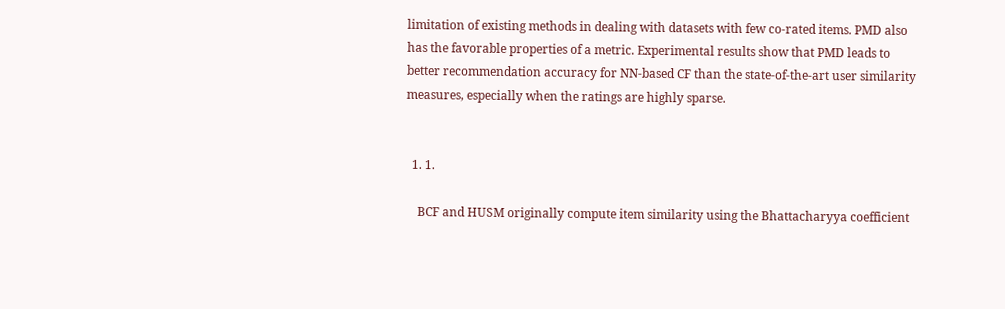limitation of existing methods in dealing with datasets with few co-rated items. PMD also has the favorable properties of a metric. Experimental results show that PMD leads to better recommendation accuracy for NN-based CF than the state-of-the-art user similarity measures, especially when the ratings are highly sparse.


  1. 1.

    BCF and HUSM originally compute item similarity using the Bhattacharyya coefficient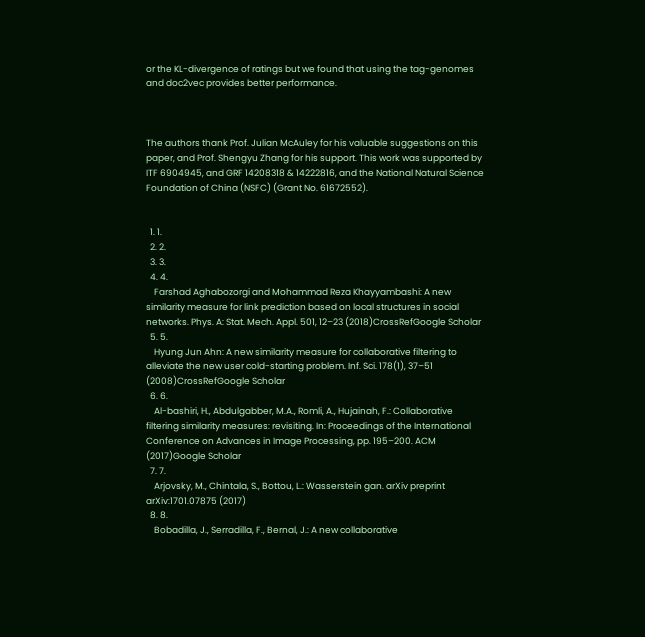or the KL-divergence of ratings but we found that using the tag-genomes and doc2vec provides better performance.



The authors thank Prof. Julian McAuley for his valuable suggestions on this paper, and Prof. Shengyu Zhang for his support. This work was supported by ITF 6904945, and GRF 14208318 & 14222816, and the National Natural Science Foundation of China (NSFC) (Grant No. 61672552).


  1. 1.
  2. 2.
  3. 3.
  4. 4.
    Farshad Aghabozorgi and Mohammad Reza Khayyambashi: A new similarity measure for link prediction based on local structures in social networks. Phys. A: Stat. Mech. Appl. 501, 12–23 (2018)CrossRefGoogle Scholar
  5. 5.
    Hyung Jun Ahn: A new similarity measure for collaborative filtering to alleviate the new user cold-starting problem. Inf. Sci. 178(1), 37–51 (2008)CrossRefGoogle Scholar
  6. 6.
    Al-bashiri, H., Abdulgabber, M.A., Romli, A., Hujainah, F.: Collaborative filtering similarity measures: revisiting. In: Proceedings of the International Conference on Advances in Image Processing, pp. 195–200. ACM (2017)Google Scholar
  7. 7.
    Arjovsky, M., Chintala, S., Bottou, L.: Wasserstein gan. arXiv preprint arXiv:1701.07875 (2017)
  8. 8.
    Bobadilla, J., Serradilla, F., Bernal, J.: A new collaborative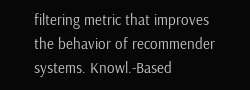filtering metric that improves the behavior of recommender systems. Knowl.-Based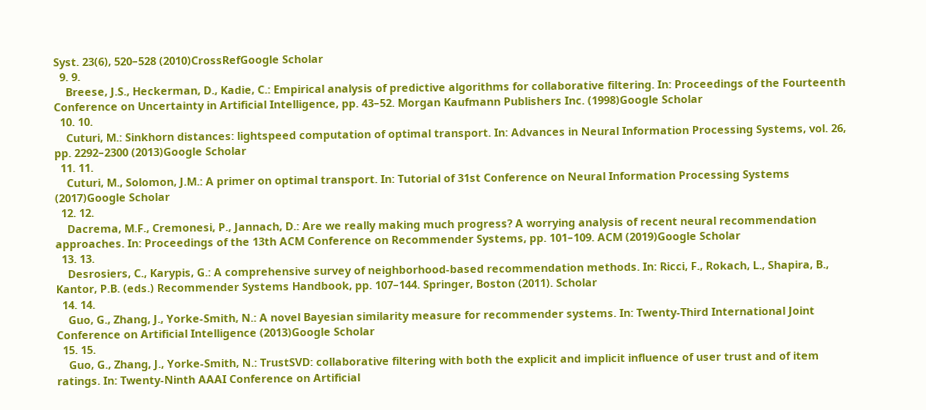Syst. 23(6), 520–528 (2010)CrossRefGoogle Scholar
  9. 9.
    Breese, J.S., Heckerman, D., Kadie, C.: Empirical analysis of predictive algorithms for collaborative filtering. In: Proceedings of the Fourteenth Conference on Uncertainty in Artificial Intelligence, pp. 43–52. Morgan Kaufmann Publishers Inc. (1998)Google Scholar
  10. 10.
    Cuturi, M.: Sinkhorn distances: lightspeed computation of optimal transport. In: Advances in Neural Information Processing Systems, vol. 26, pp. 2292–2300 (2013)Google Scholar
  11. 11.
    Cuturi, M., Solomon, J.M.: A primer on optimal transport. In: Tutorial of 31st Conference on Neural Information Processing Systems (2017)Google Scholar
  12. 12.
    Dacrema, M.F., Cremonesi, P., Jannach, D.: Are we really making much progress? A worrying analysis of recent neural recommendation approaches. In: Proceedings of the 13th ACM Conference on Recommender Systems, pp. 101–109. ACM (2019)Google Scholar
  13. 13.
    Desrosiers, C., Karypis, G.: A comprehensive survey of neighborhood-based recommendation methods. In: Ricci, F., Rokach, L., Shapira, B., Kantor, P.B. (eds.) Recommender Systems Handbook, pp. 107–144. Springer, Boston (2011). Scholar
  14. 14.
    Guo, G., Zhang, J., Yorke-Smith, N.: A novel Bayesian similarity measure for recommender systems. In: Twenty-Third International Joint Conference on Artificial Intelligence (2013)Google Scholar
  15. 15.
    Guo, G., Zhang, J., Yorke-Smith, N.: TrustSVD: collaborative filtering with both the explicit and implicit influence of user trust and of item ratings. In: Twenty-Ninth AAAI Conference on Artificial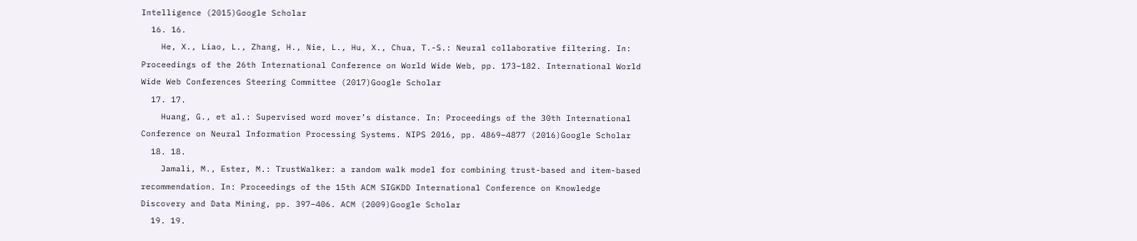Intelligence (2015)Google Scholar
  16. 16.
    He, X., Liao, L., Zhang, H., Nie, L., Hu, X., Chua, T.-S.: Neural collaborative filtering. In: Proceedings of the 26th International Conference on World Wide Web, pp. 173–182. International World Wide Web Conferences Steering Committee (2017)Google Scholar
  17. 17.
    Huang, G., et al.: Supervised word mover’s distance. In: Proceedings of the 30th International Conference on Neural Information Processing Systems. NIPS 2016, pp. 4869–4877 (2016)Google Scholar
  18. 18.
    Jamali, M., Ester, M.: TrustWalker: a random walk model for combining trust-based and item-based recommendation. In: Proceedings of the 15th ACM SIGKDD International Conference on Knowledge Discovery and Data Mining, pp. 397–406. ACM (2009)Google Scholar
  19. 19.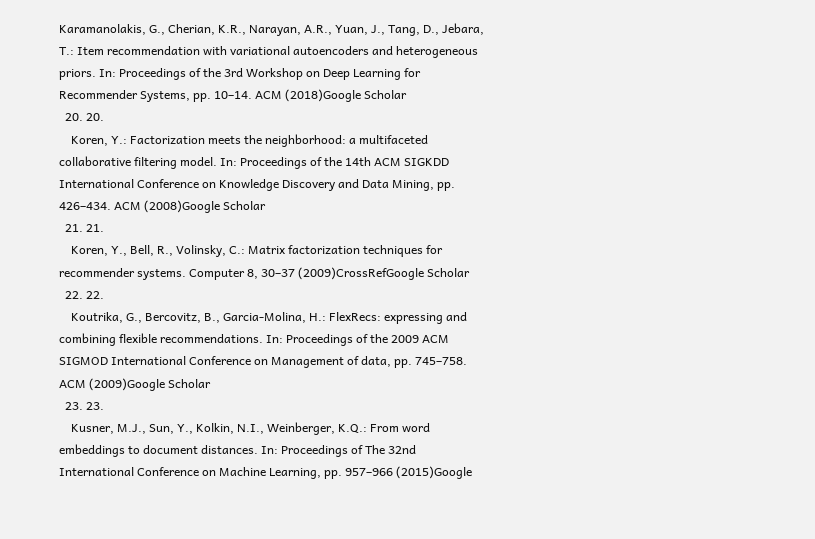Karamanolakis, G., Cherian, K.R., Narayan, A.R., Yuan, J., Tang, D., Jebara, T.: Item recommendation with variational autoencoders and heterogeneous priors. In: Proceedings of the 3rd Workshop on Deep Learning for Recommender Systems, pp. 10–14. ACM (2018)Google Scholar
  20. 20.
    Koren, Y.: Factorization meets the neighborhood: a multifaceted collaborative filtering model. In: Proceedings of the 14th ACM SIGKDD International Conference on Knowledge Discovery and Data Mining, pp. 426–434. ACM (2008)Google Scholar
  21. 21.
    Koren, Y., Bell, R., Volinsky, C.: Matrix factorization techniques for recommender systems. Computer 8, 30–37 (2009)CrossRefGoogle Scholar
  22. 22.
    Koutrika, G., Bercovitz, B., Garcia-Molina, H.: FlexRecs: expressing and combining flexible recommendations. In: Proceedings of the 2009 ACM SIGMOD International Conference on Management of data, pp. 745–758. ACM (2009)Google Scholar
  23. 23.
    Kusner, M.J., Sun, Y., Kolkin, N.I., Weinberger, K.Q.: From word embeddings to document distances. In: Proceedings of The 32nd International Conference on Machine Learning, pp. 957–966 (2015)Google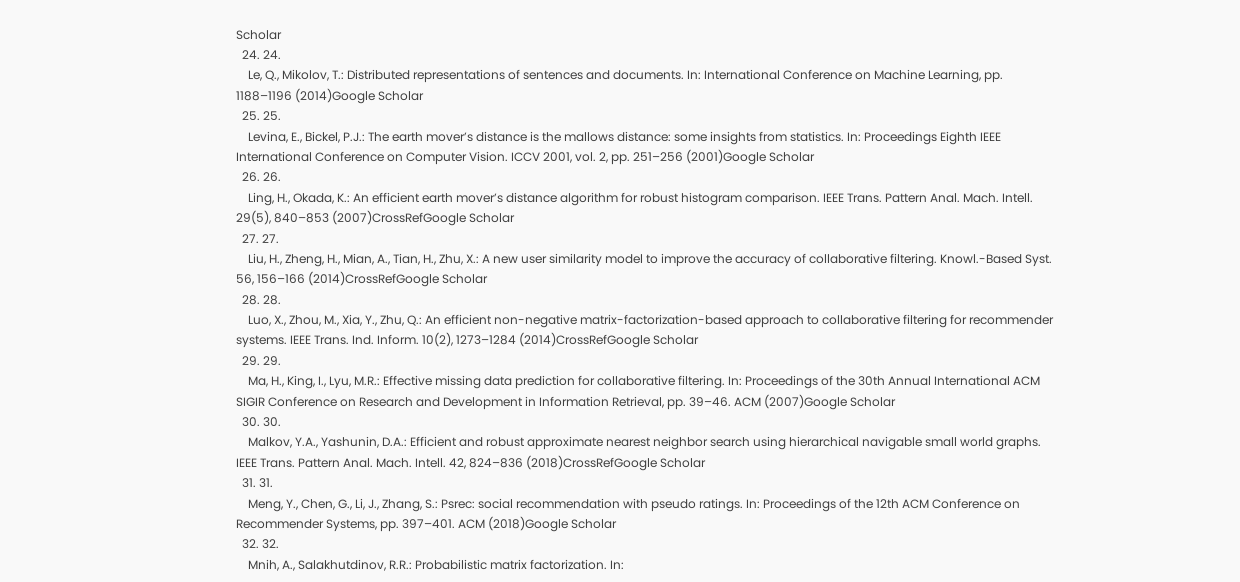Scholar
  24. 24.
    Le, Q., Mikolov, T.: Distributed representations of sentences and documents. In: International Conference on Machine Learning, pp. 1188–1196 (2014)Google Scholar
  25. 25.
    Levina, E., Bickel, P.J.: The earth mover’s distance is the mallows distance: some insights from statistics. In: Proceedings Eighth IEEE International Conference on Computer Vision. ICCV 2001, vol. 2, pp. 251–256 (2001)Google Scholar
  26. 26.
    Ling, H., Okada, K.: An efficient earth mover’s distance algorithm for robust histogram comparison. IEEE Trans. Pattern Anal. Mach. Intell. 29(5), 840–853 (2007)CrossRefGoogle Scholar
  27. 27.
    Liu, H., Zheng, H., Mian, A., Tian, H., Zhu, X.: A new user similarity model to improve the accuracy of collaborative filtering. Knowl.-Based Syst. 56, 156–166 (2014)CrossRefGoogle Scholar
  28. 28.
    Luo, X., Zhou, M., Xia, Y., Zhu, Q.: An efficient non-negative matrix-factorization-based approach to collaborative filtering for recommender systems. IEEE Trans. Ind. Inform. 10(2), 1273–1284 (2014)CrossRefGoogle Scholar
  29. 29.
    Ma, H., King, I., Lyu, M.R.: Effective missing data prediction for collaborative filtering. In: Proceedings of the 30th Annual International ACM SIGIR Conference on Research and Development in Information Retrieval, pp. 39–46. ACM (2007)Google Scholar
  30. 30.
    Malkov, Y.A., Yashunin, D.A.: Efficient and robust approximate nearest neighbor search using hierarchical navigable small world graphs. IEEE Trans. Pattern Anal. Mach. Intell. 42, 824–836 (2018)CrossRefGoogle Scholar
  31. 31.
    Meng, Y., Chen, G., Li, J., Zhang, S.: Psrec: social recommendation with pseudo ratings. In: Proceedings of the 12th ACM Conference on Recommender Systems, pp. 397–401. ACM (2018)Google Scholar
  32. 32.
    Mnih, A., Salakhutdinov, R.R.: Probabilistic matrix factorization. In: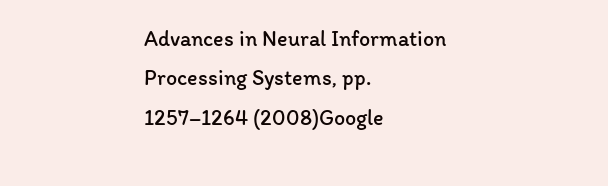Advances in Neural Information Processing Systems, pp. 1257–1264 (2008)Google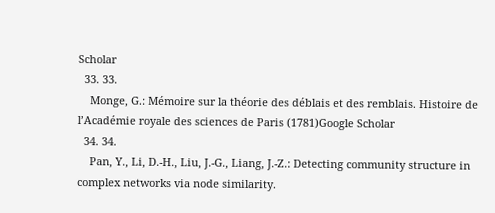Scholar
  33. 33.
    Monge, G.: Mémoire sur la théorie des déblais et des remblais. Histoire de l’Académie royale des sciences de Paris (1781)Google Scholar
  34. 34.
    Pan, Y., Li, D.-H., Liu, J.-G., Liang, J.-Z.: Detecting community structure in complex networks via node similarity.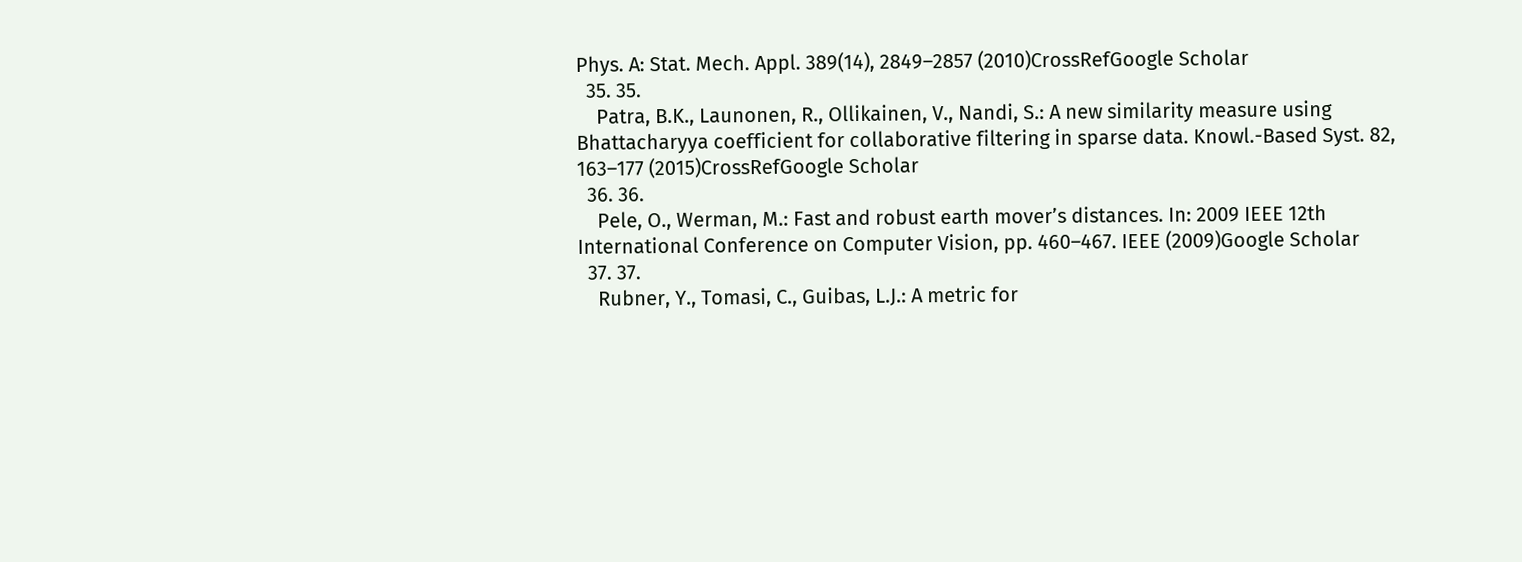Phys. A: Stat. Mech. Appl. 389(14), 2849–2857 (2010)CrossRefGoogle Scholar
  35. 35.
    Patra, B.K., Launonen, R., Ollikainen, V., Nandi, S.: A new similarity measure using Bhattacharyya coefficient for collaborative filtering in sparse data. Knowl.-Based Syst. 82, 163–177 (2015)CrossRefGoogle Scholar
  36. 36.
    Pele, O., Werman, M.: Fast and robust earth mover’s distances. In: 2009 IEEE 12th International Conference on Computer Vision, pp. 460–467. IEEE (2009)Google Scholar
  37. 37.
    Rubner, Y., Tomasi, C., Guibas, L.J.: A metric for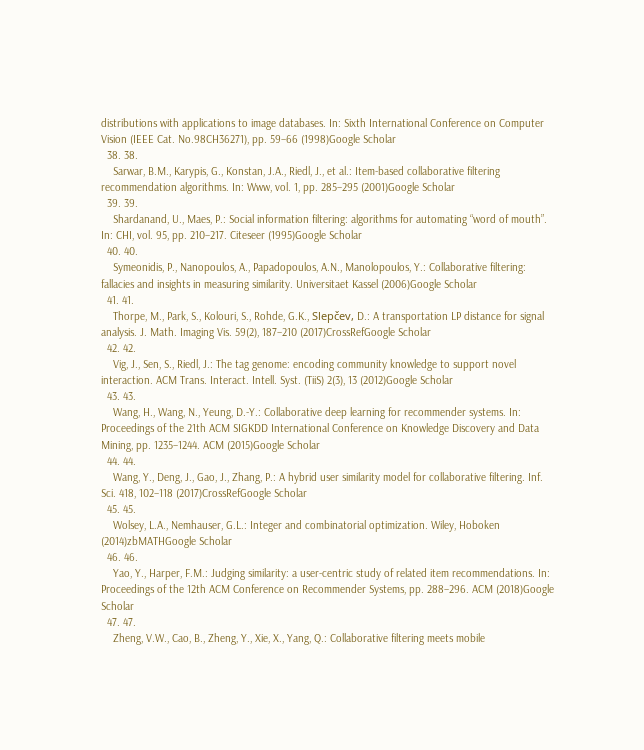distributions with applications to image databases. In: Sixth International Conference on Computer Vision (IEEE Cat. No.98CH36271), pp. 59–66 (1998)Google Scholar
  38. 38.
    Sarwar, B.M., Karypis, G., Konstan, J.A., Riedl, J., et al.: Item-based collaborative filtering recommendation algorithms. In: Www, vol. 1, pp. 285–295 (2001)Google Scholar
  39. 39.
    Shardanand, U., Maes, P.: Social information filtering: algorithms for automating “word of mouth”. In: CHI, vol. 95, pp. 210–217. Citeseer (1995)Google Scholar
  40. 40.
    Symeonidis, P., Nanopoulos, A., Papadopoulos, A.N., Manolopoulos, Y.: Collaborative filtering: fallacies and insights in measuring similarity. Universitaet Kassel (2006)Google Scholar
  41. 41.
    Thorpe, M., Park, S., Kolouri, S., Rohde, G.K., Slepčev, D.: A transportation LP distance for signal analysis. J. Math. Imaging Vis. 59(2), 187–210 (2017)CrossRefGoogle Scholar
  42. 42.
    Vig, J., Sen, S., Riedl, J.: The tag genome: encoding community knowledge to support novel interaction. ACM Trans. Interact. Intell. Syst. (TiiS) 2(3), 13 (2012)Google Scholar
  43. 43.
    Wang, H., Wang, N., Yeung, D.-Y.: Collaborative deep learning for recommender systems. In: Proceedings of the 21th ACM SIGKDD International Conference on Knowledge Discovery and Data Mining, pp. 1235–1244. ACM (2015)Google Scholar
  44. 44.
    Wang, Y., Deng, J., Gao, J., Zhang, P.: A hybrid user similarity model for collaborative filtering. Inf. Sci. 418, 102–118 (2017)CrossRefGoogle Scholar
  45. 45.
    Wolsey, L.A., Nemhauser, G.L.: Integer and combinatorial optimization. Wiley, Hoboken (2014)zbMATHGoogle Scholar
  46. 46.
    Yao, Y., Harper, F.M.: Judging similarity: a user-centric study of related item recommendations. In: Proceedings of the 12th ACM Conference on Recommender Systems, pp. 288–296. ACM (2018)Google Scholar
  47. 47.
    Zheng, V.W., Cao, B., Zheng, Y., Xie, X., Yang, Q.: Collaborative filtering meets mobile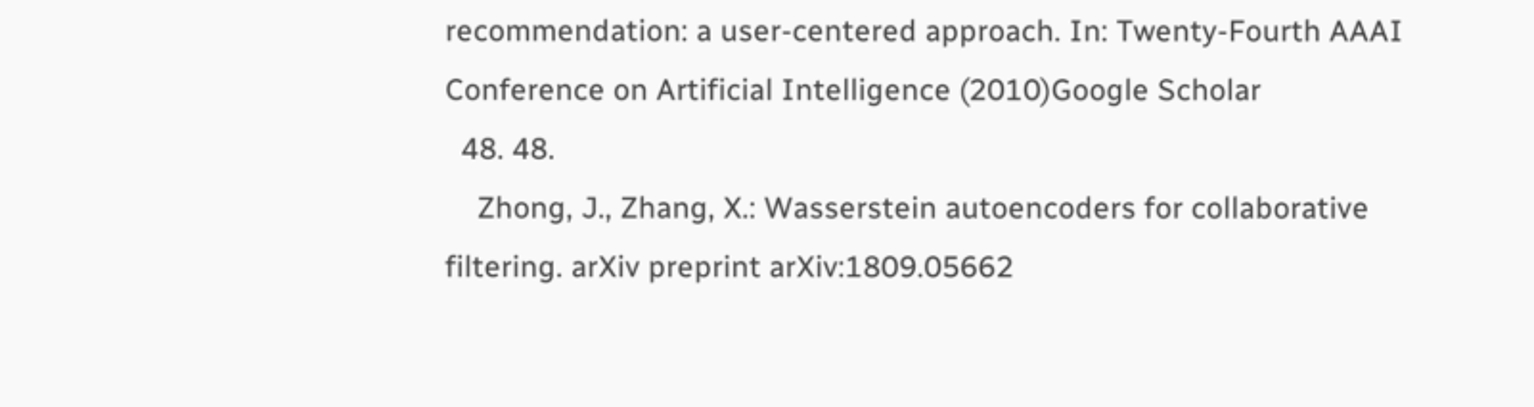recommendation: a user-centered approach. In: Twenty-Fourth AAAI Conference on Artificial Intelligence (2010)Google Scholar
  48. 48.
    Zhong, J., Zhang, X.: Wasserstein autoencoders for collaborative filtering. arXiv preprint arXiv:1809.05662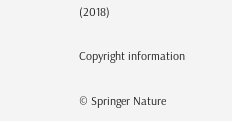(2018)

Copyright information

© Springer Nature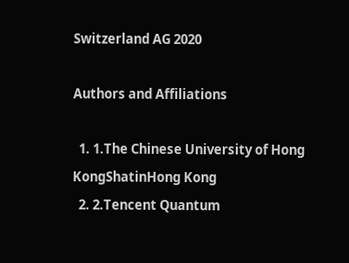Switzerland AG 2020

Authors and Affiliations

  1. 1.The Chinese University of Hong KongShatinHong Kong
  2. 2.Tencent Quantum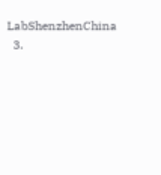LabShenzhenChina
  3.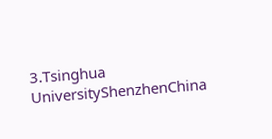3.Tsinghua UniversityShenzhenChina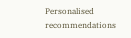Personalised recommendations